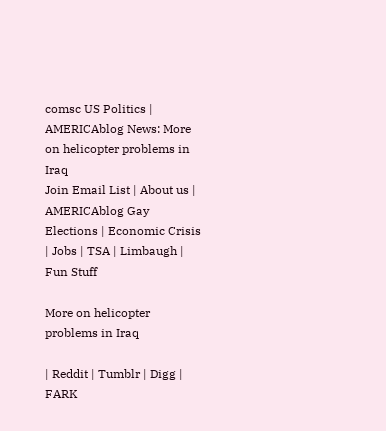comsc US Politics | AMERICAblog News: More on helicopter problems in Iraq
Join Email List | About us | AMERICAblog Gay
Elections | Economic Crisis | Jobs | TSA | Limbaugh | Fun Stuff

More on helicopter problems in Iraq

| Reddit | Tumblr | Digg | FARK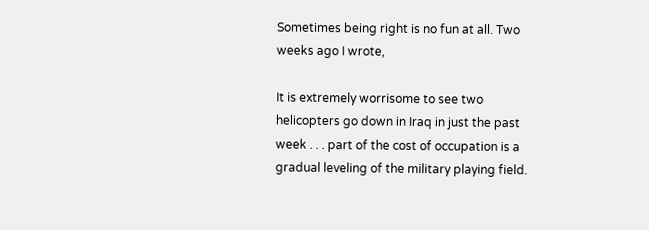Sometimes being right is no fun at all. Two weeks ago I wrote,

It is extremely worrisome to see two helicopters go down in Iraq in just the past week . . . part of the cost of occupation is a gradual leveling of the military playing field.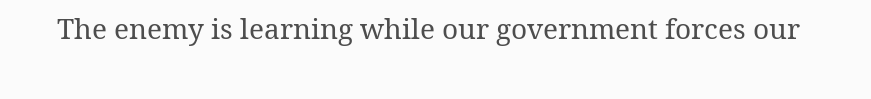The enemy is learning while our government forces our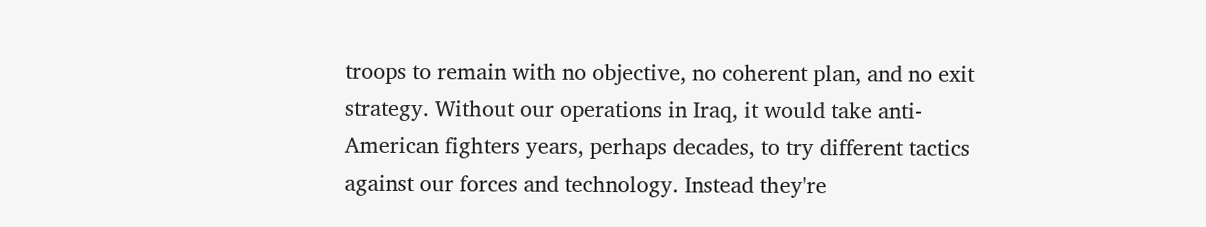troops to remain with no objective, no coherent plan, and no exit strategy. Without our operations in Iraq, it would take anti-American fighters years, perhaps decades, to try different tactics against our forces and technology. Instead they're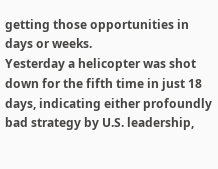getting those opportunities in days or weeks.
Yesterday a helicopter was shot down for the fifth time in just 18 days, indicating either profoundly bad strategy by U.S. leadership,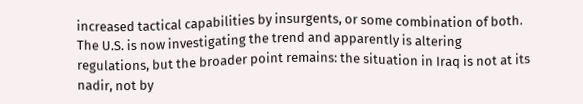increased tactical capabilities by insurgents, or some combination of both. The U.S. is now investigating the trend and apparently is altering regulations, but the broader point remains: the situation in Iraq is not at its nadir, not by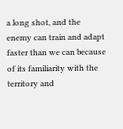a long shot, and the enemy can train and adapt faster than we can because of its familiarity with the territory and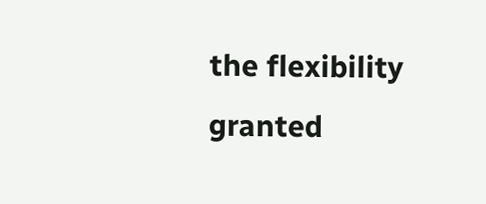the flexibility granted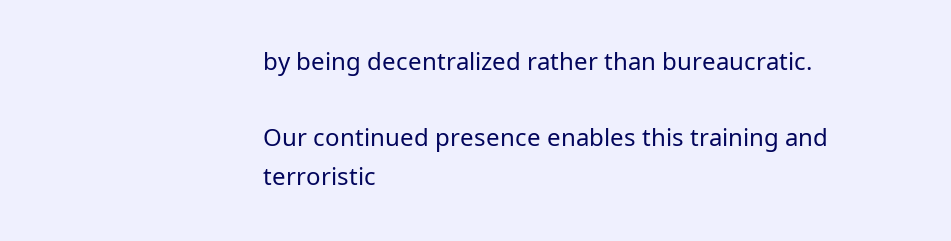by being decentralized rather than bureaucratic.

Our continued presence enables this training and terroristic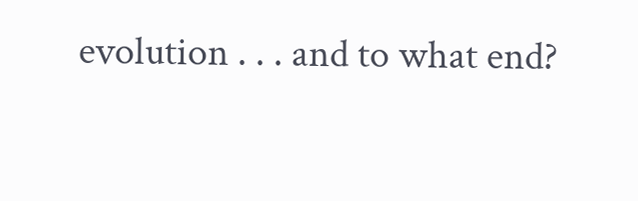evolution . . . and to what end?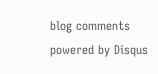blog comments powered by Disqus